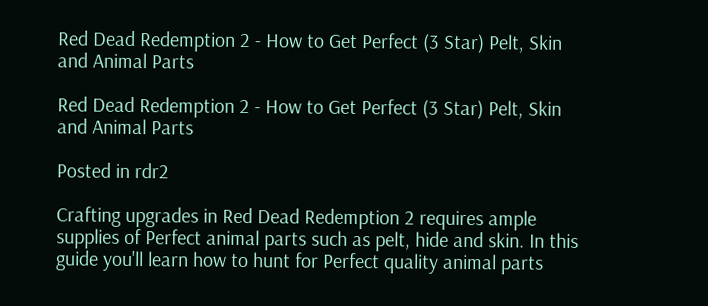Red Dead Redemption 2 - How to Get Perfect (3 Star) Pelt, Skin and Animal Parts

Red Dead Redemption 2 - How to Get Perfect (3 Star) Pelt, Skin and Animal Parts

Posted in rdr2

Crafting upgrades in Red Dead Redemption 2 requires ample supplies of Perfect animal parts such as pelt, hide and skin. In this guide you'll learn how to hunt for Perfect quality animal parts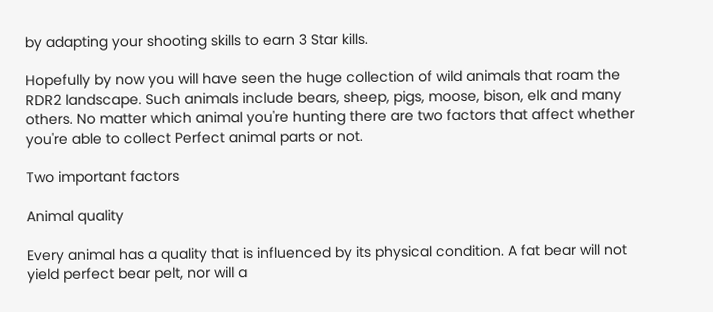by adapting your shooting skills to earn 3 Star kills.

Hopefully by now you will have seen the huge collection of wild animals that roam the RDR2 landscape. Such animals include bears, sheep, pigs, moose, bison, elk and many others. No matter which animal you're hunting there are two factors that affect whether you're able to collect Perfect animal parts or not.

Two important factors

Animal quality

Every animal has a quality that is influenced by its physical condition. A fat bear will not yield perfect bear pelt, nor will a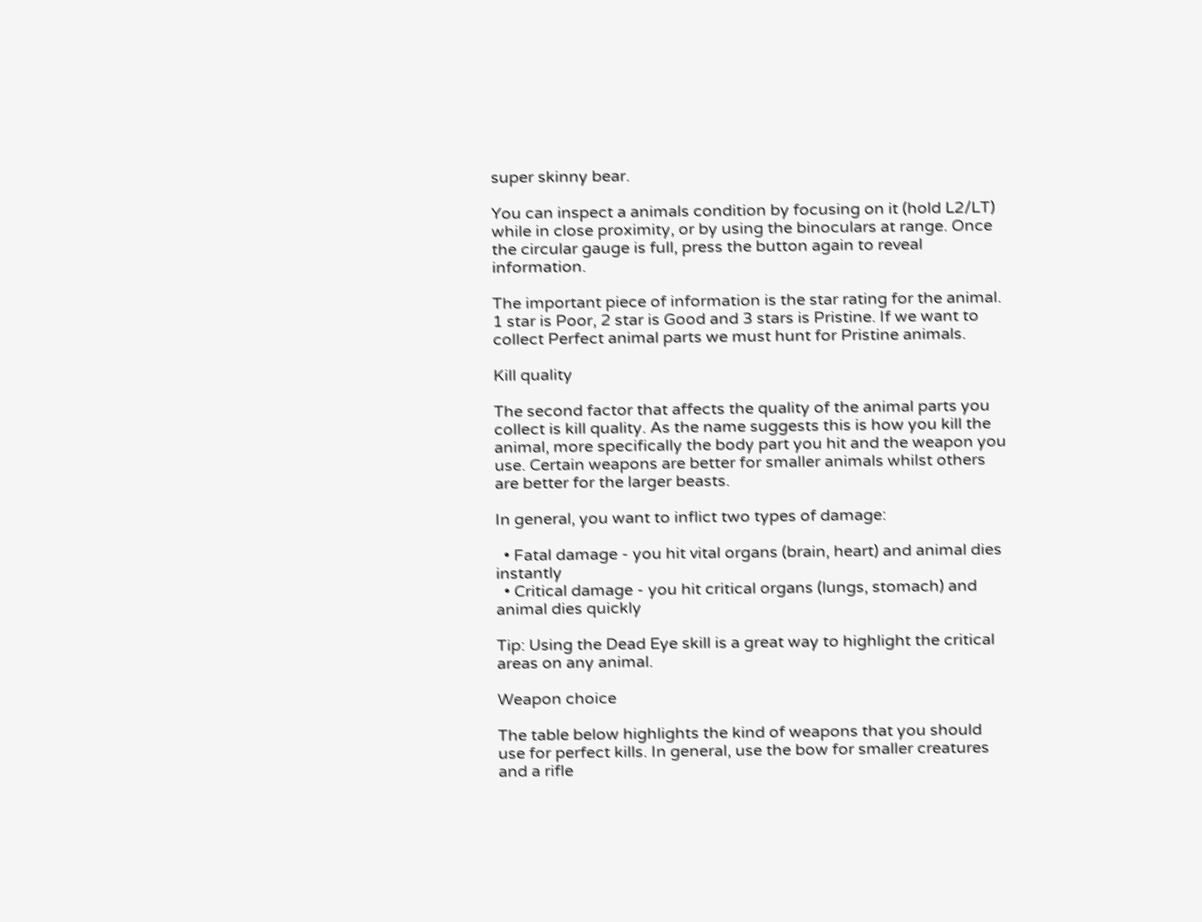super skinny bear.

You can inspect a animals condition by focusing on it (hold L2/LT) while in close proximity, or by using the binoculars at range. Once the circular gauge is full, press the button again to reveal information.

The important piece of information is the star rating for the animal. 1 star is Poor, 2 star is Good and 3 stars is Pristine. If we want to collect Perfect animal parts we must hunt for Pristine animals.

Kill quality

The second factor that affects the quality of the animal parts you collect is kill quality. As the name suggests this is how you kill the animal, more specifically the body part you hit and the weapon you use. Certain weapons are better for smaller animals whilst others are better for the larger beasts.

In general, you want to inflict two types of damage:

  • Fatal damage - you hit vital organs (brain, heart) and animal dies instantly
  • Critical damage - you hit critical organs (lungs, stomach) and animal dies quickly

Tip: Using the Dead Eye skill is a great way to highlight the critical areas on any animal.

Weapon choice

The table below highlights the kind of weapons that you should use for perfect kills. In general, use the bow for smaller creatures and a rifle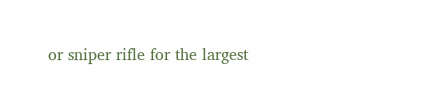or sniper rifle for the largest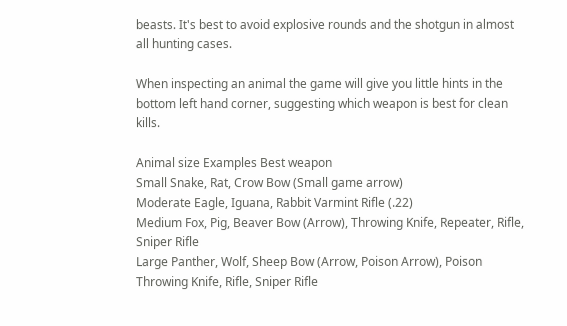beasts. It's best to avoid explosive rounds and the shotgun in almost all hunting cases.

When inspecting an animal the game will give you little hints in the bottom left hand corner, suggesting which weapon is best for clean kills.

Animal size Examples Best weapon
Small Snake, Rat, Crow Bow (Small game arrow)
Moderate Eagle, Iguana, Rabbit Varmint Rifle (.22)
Medium Fox, Pig, Beaver Bow (Arrow), Throwing Knife, Repeater, Rifle, Sniper Rifle
Large Panther, Wolf, Sheep Bow (Arrow, Poison Arrow), Poison Throwing Knife, Rifle, Sniper Rifle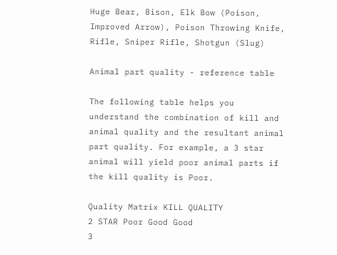Huge Bear, Bison, Elk Bow (Poison, Improved Arrow), Poison Throwing Knife, Rifle, Sniper Rifle, Shotgun (Slug)

Animal part quality - reference table

The following table helps you understand the combination of kill and animal quality and the resultant animal part quality. For example, a 3 star animal will yield poor animal parts if the kill quality is Poor.

Quality Matrix KILL QUALITY
2 STAR Poor Good Good
3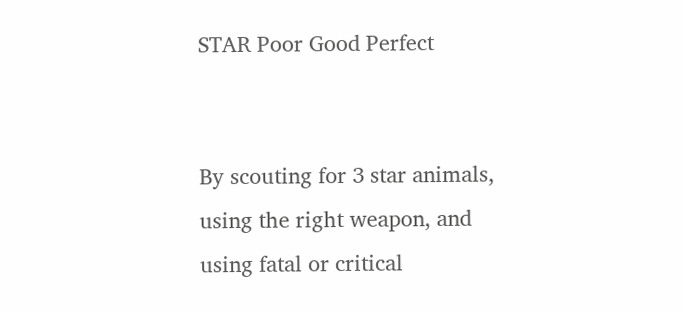STAR Poor Good Perfect


By scouting for 3 star animals, using the right weapon, and using fatal or critical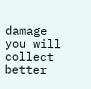damage you will collect better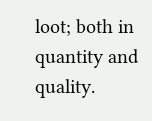loot; both in quantity and quality.